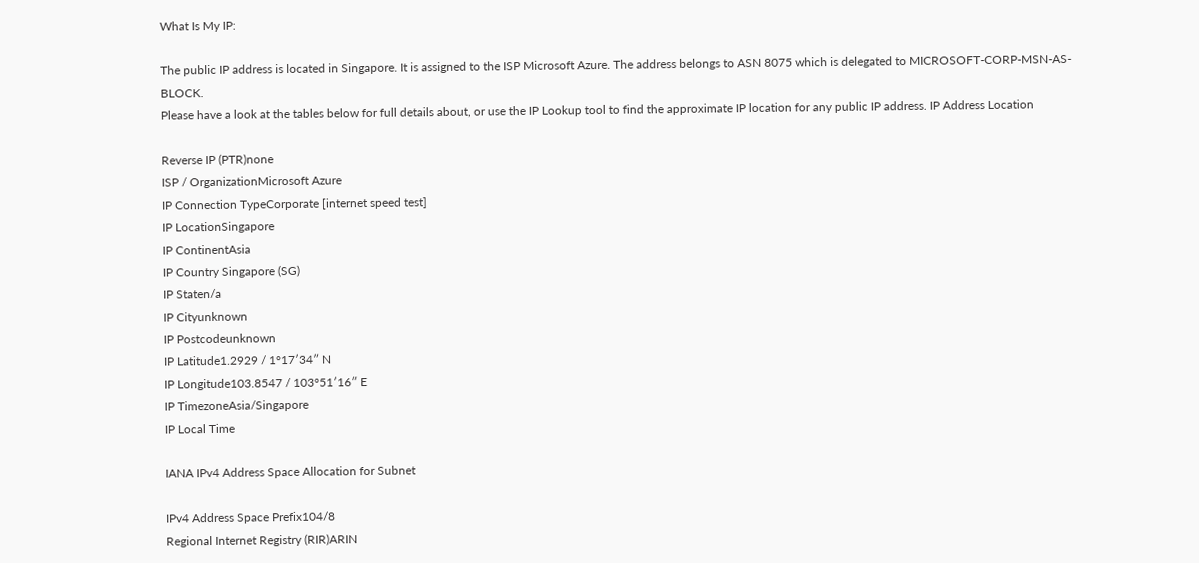What Is My IP:

The public IP address is located in Singapore. It is assigned to the ISP Microsoft Azure. The address belongs to ASN 8075 which is delegated to MICROSOFT-CORP-MSN-AS-BLOCK.
Please have a look at the tables below for full details about, or use the IP Lookup tool to find the approximate IP location for any public IP address. IP Address Location

Reverse IP (PTR)none
ISP / OrganizationMicrosoft Azure
IP Connection TypeCorporate [internet speed test]
IP LocationSingapore
IP ContinentAsia
IP Country Singapore (SG)
IP Staten/a
IP Cityunknown
IP Postcodeunknown
IP Latitude1.2929 / 1°17′34″ N
IP Longitude103.8547 / 103°51′16″ E
IP TimezoneAsia/Singapore
IP Local Time

IANA IPv4 Address Space Allocation for Subnet

IPv4 Address Space Prefix104/8
Regional Internet Registry (RIR)ARIN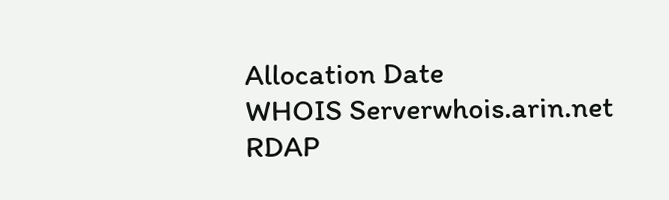Allocation Date
WHOIS Serverwhois.arin.net
RDAP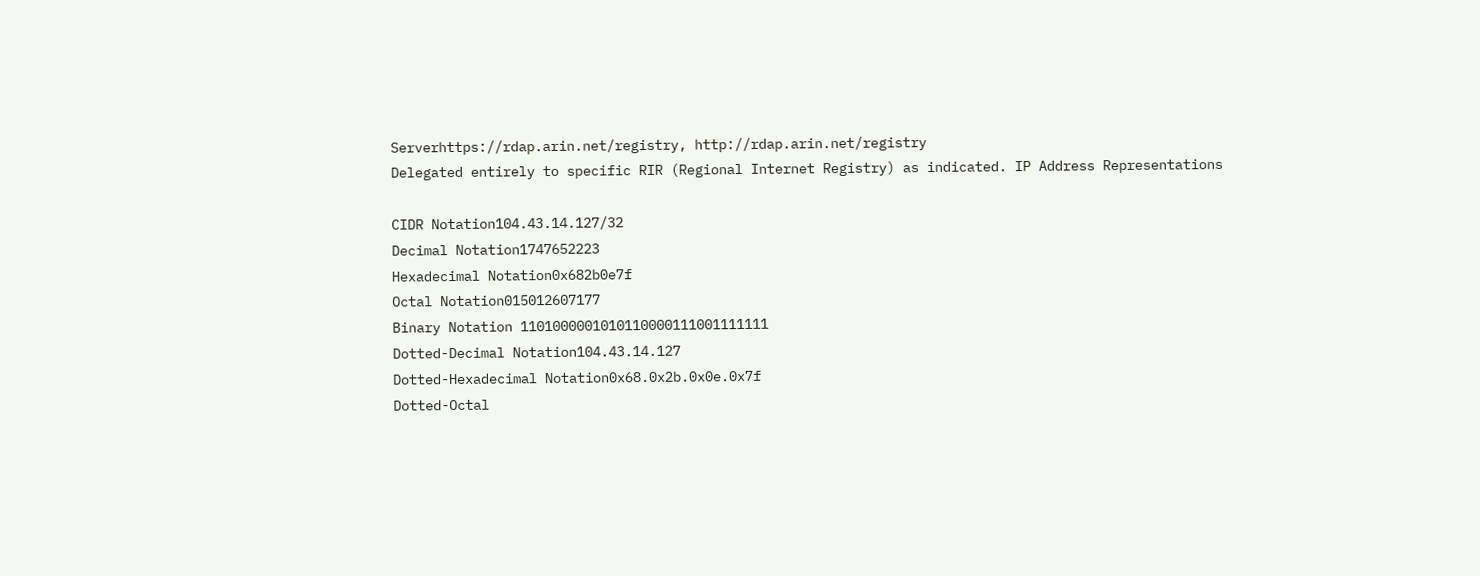Serverhttps://rdap.arin.net/registry, http://rdap.arin.net/registry
Delegated entirely to specific RIR (Regional Internet Registry) as indicated. IP Address Representations

CIDR Notation104.43.14.127/32
Decimal Notation1747652223
Hexadecimal Notation0x682b0e7f
Octal Notation015012607177
Binary Notation 1101000001010110000111001111111
Dotted-Decimal Notation104.43.14.127
Dotted-Hexadecimal Notation0x68.0x2b.0x0e.0x7f
Dotted-Octal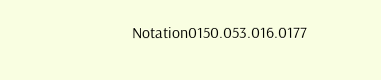Notation0150.053.016.0177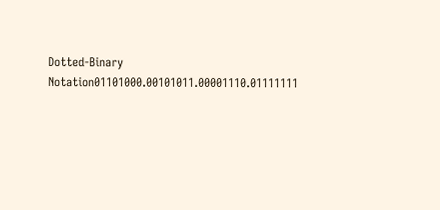Dotted-Binary Notation01101000.00101011.00001110.01111111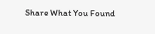Share What You Found